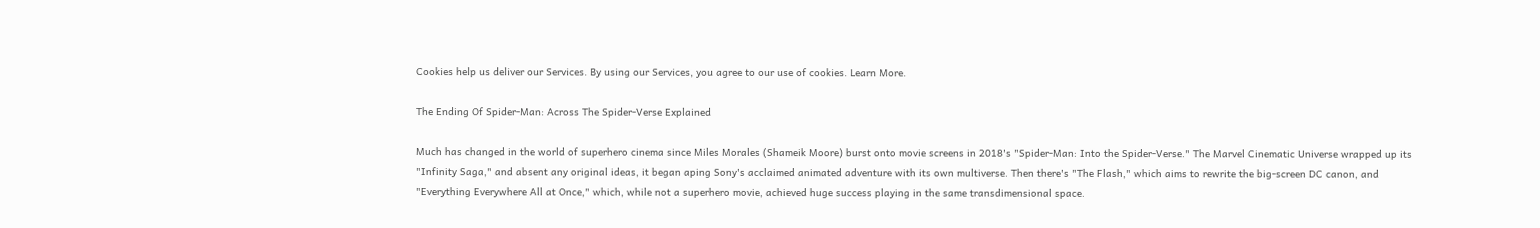Cookies help us deliver our Services. By using our Services, you agree to our use of cookies. Learn More.

The Ending Of Spider-Man: Across The Spider-Verse Explained

Much has changed in the world of superhero cinema since Miles Morales (Shameik Moore) burst onto movie screens in 2018's "Spider-Man: Into the Spider-Verse." The Marvel Cinematic Universe wrapped up its "Infinity Saga," and absent any original ideas, it began aping Sony's acclaimed animated adventure with its own multiverse. Then there's "The Flash," which aims to rewrite the big-screen DC canon, and "Everything Everywhere All at Once," which, while not a superhero movie, achieved huge success playing in the same transdimensional space.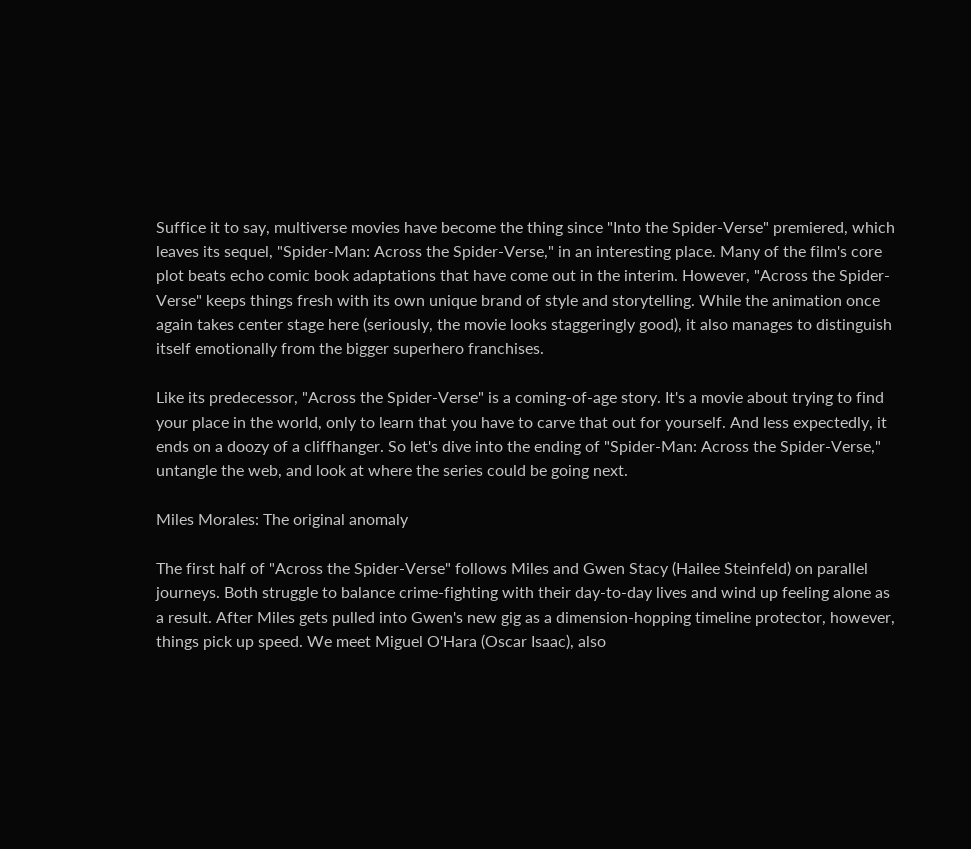Suffice it to say, multiverse movies have become the thing since "Into the Spider-Verse" premiered, which leaves its sequel, "Spider-Man: Across the Spider-Verse," in an interesting place. Many of the film's core plot beats echo comic book adaptations that have come out in the interim. However, "Across the Spider-Verse" keeps things fresh with its own unique brand of style and storytelling. While the animation once again takes center stage here (seriously, the movie looks staggeringly good), it also manages to distinguish itself emotionally from the bigger superhero franchises.

Like its predecessor, "Across the Spider-Verse" is a coming-of-age story. It's a movie about trying to find your place in the world, only to learn that you have to carve that out for yourself. And less expectedly, it ends on a doozy of a cliffhanger. So let's dive into the ending of "Spider-Man: Across the Spider-Verse," untangle the web, and look at where the series could be going next.

Miles Morales: The original anomaly

The first half of "Across the Spider-Verse" follows Miles and Gwen Stacy (Hailee Steinfeld) on parallel journeys. Both struggle to balance crime-fighting with their day-to-day lives and wind up feeling alone as a result. After Miles gets pulled into Gwen's new gig as a dimension-hopping timeline protector, however, things pick up speed. We meet Miguel O'Hara (Oscar Isaac), also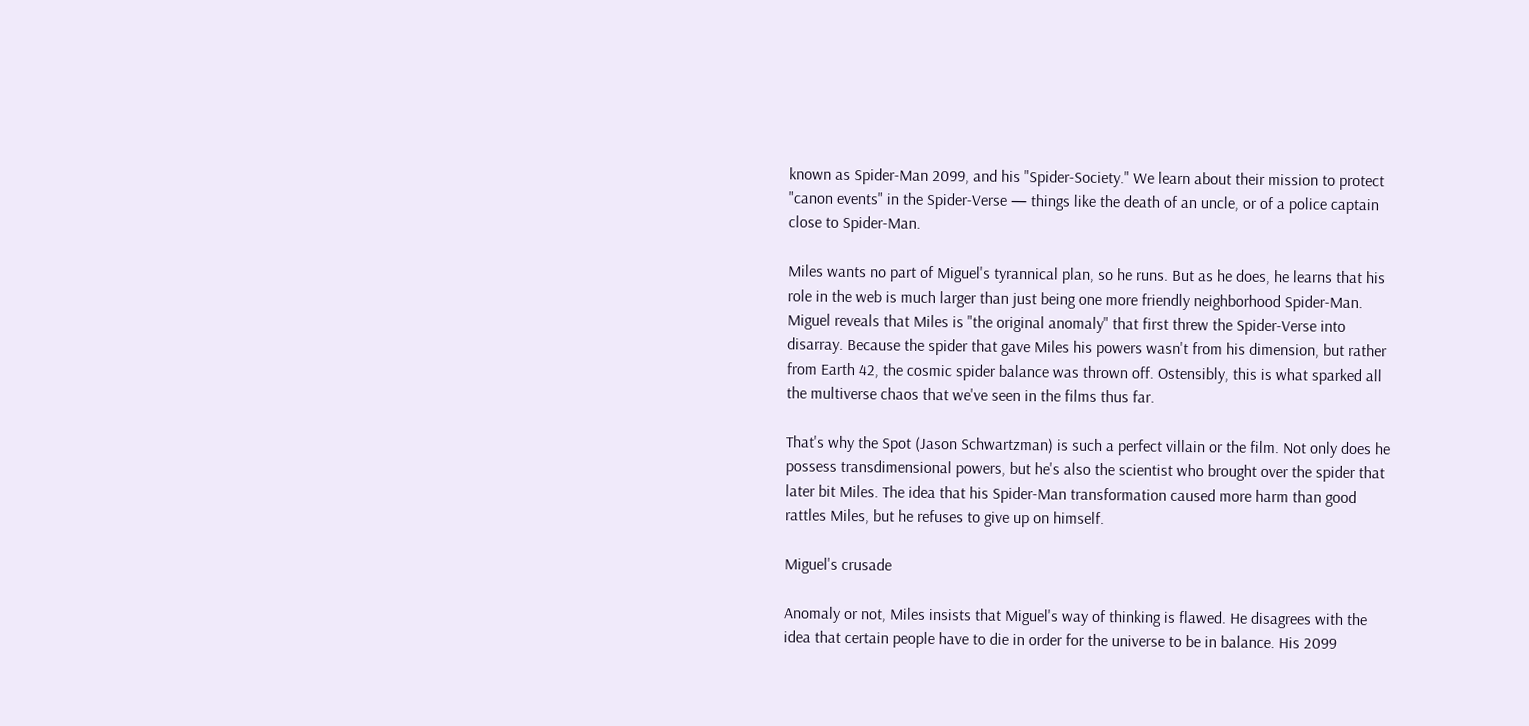known as Spider-Man 2099, and his "Spider-Society." We learn about their mission to protect "canon events" in the Spider-Verse — things like the death of an uncle, or of a police captain close to Spider-Man.

Miles wants no part of Miguel's tyrannical plan, so he runs. But as he does, he learns that his role in the web is much larger than just being one more friendly neighborhood Spider-Man. Miguel reveals that Miles is "the original anomaly" that first threw the Spider-Verse into disarray. Because the spider that gave Miles his powers wasn't from his dimension, but rather from Earth 42, the cosmic spider balance was thrown off. Ostensibly, this is what sparked all the multiverse chaos that we've seen in the films thus far.

That's why the Spot (Jason Schwartzman) is such a perfect villain or the film. Not only does he possess transdimensional powers, but he's also the scientist who brought over the spider that later bit Miles. The idea that his Spider-Man transformation caused more harm than good rattles Miles, but he refuses to give up on himself.

Miguel's crusade

Anomaly or not, Miles insists that Miguel's way of thinking is flawed. He disagrees with the idea that certain people have to die in order for the universe to be in balance. His 2099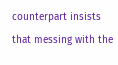counterpart insists that messing with the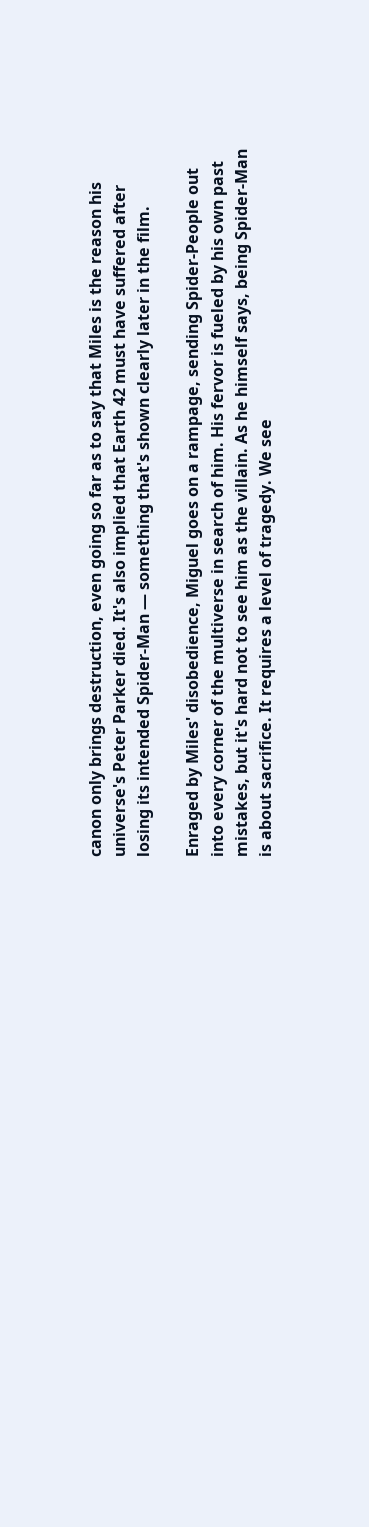canon only brings destruction, even going so far as to say that Miles is the reason his universe's Peter Parker died. It's also implied that Earth 42 must have suffered after losing its intended Spider-Man — something that's shown clearly later in the film.

Enraged by Miles' disobedience, Miguel goes on a rampage, sending Spider-People out into every corner of the multiverse in search of him. His fervor is fueled by his own past mistakes, but it's hard not to see him as the villain. As he himself says, being Spider-Man is about sacrifice. It requires a level of tragedy. We see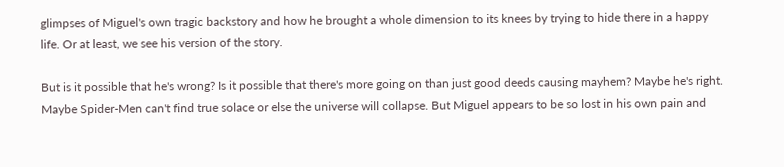glimpses of Miguel's own tragic backstory and how he brought a whole dimension to its knees by trying to hide there in a happy life. Or at least, we see his version of the story.

But is it possible that he's wrong? Is it possible that there's more going on than just good deeds causing mayhem? Maybe he's right. Maybe Spider-Men can't find true solace or else the universe will collapse. But Miguel appears to be so lost in his own pain and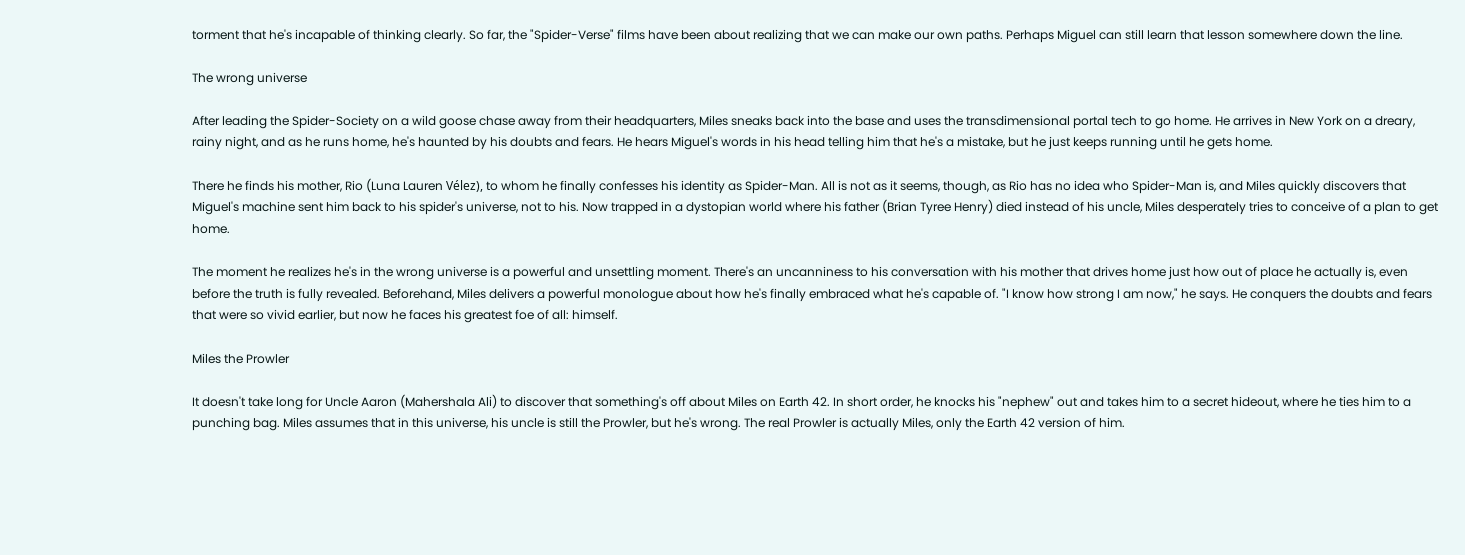torment that he's incapable of thinking clearly. So far, the "Spider-Verse" films have been about realizing that we can make our own paths. Perhaps Miguel can still learn that lesson somewhere down the line.

The wrong universe

After leading the Spider-Society on a wild goose chase away from their headquarters, Miles sneaks back into the base and uses the transdimensional portal tech to go home. He arrives in New York on a dreary, rainy night, and as he runs home, he's haunted by his doubts and fears. He hears Miguel's words in his head telling him that he's a mistake, but he just keeps running until he gets home.

There he finds his mother, Rio (Luna Lauren Vélez), to whom he finally confesses his identity as Spider-Man. All is not as it seems, though, as Rio has no idea who Spider-Man is, and Miles quickly discovers that Miguel's machine sent him back to his spider's universe, not to his. Now trapped in a dystopian world where his father (Brian Tyree Henry) died instead of his uncle, Miles desperately tries to conceive of a plan to get home.

The moment he realizes he's in the wrong universe is a powerful and unsettling moment. There's an uncanniness to his conversation with his mother that drives home just how out of place he actually is, even before the truth is fully revealed. Beforehand, Miles delivers a powerful monologue about how he's finally embraced what he's capable of. "I know how strong I am now," he says. He conquers the doubts and fears that were so vivid earlier, but now he faces his greatest foe of all: himself.

Miles the Prowler

It doesn't take long for Uncle Aaron (Mahershala Ali) to discover that something's off about Miles on Earth 42. In short order, he knocks his "nephew" out and takes him to a secret hideout, where he ties him to a punching bag. Miles assumes that in this universe, his uncle is still the Prowler, but he's wrong. The real Prowler is actually Miles, only the Earth 42 version of him.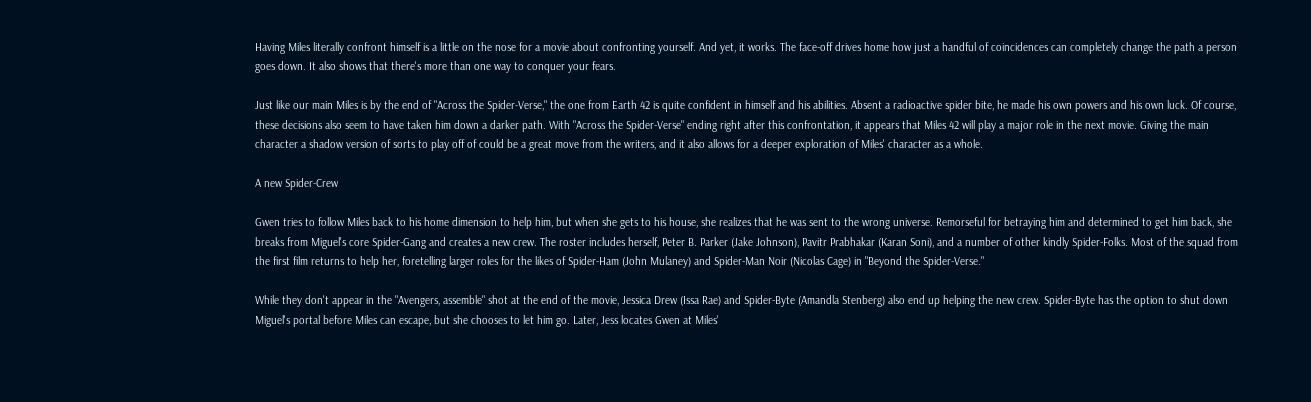Having Miles literally confront himself is a little on the nose for a movie about confronting yourself. And yet, it works. The face-off drives home how just a handful of coincidences can completely change the path a person goes down. It also shows that there's more than one way to conquer your fears.

Just like our main Miles is by the end of "Across the Spider-Verse," the one from Earth 42 is quite confident in himself and his abilities. Absent a radioactive spider bite, he made his own powers and his own luck. Of course, these decisions also seem to have taken him down a darker path. With "Across the Spider-Verse" ending right after this confrontation, it appears that Miles 42 will play a major role in the next movie. Giving the main character a shadow version of sorts to play off of could be a great move from the writers, and it also allows for a deeper exploration of Miles' character as a whole.

A new Spider-Crew

Gwen tries to follow Miles back to his home dimension to help him, but when she gets to his house, she realizes that he was sent to the wrong universe. Remorseful for betraying him and determined to get him back, she breaks from Miguel's core Spider-Gang and creates a new crew. The roster includes herself, Peter B. Parker (Jake Johnson), Pavitr Prabhakar (Karan Soni), and a number of other kindly Spider-Folks. Most of the squad from the first film returns to help her, foretelling larger roles for the likes of Spider-Ham (John Mulaney) and Spider-Man Noir (Nicolas Cage) in "Beyond the Spider-Verse."

While they don't appear in the "Avengers, assemble" shot at the end of the movie, Jessica Drew (Issa Rae) and Spider-Byte (Amandla Stenberg) also end up helping the new crew. Spider-Byte has the option to shut down Miguel's portal before Miles can escape, but she chooses to let him go. Later, Jess locates Gwen at Miles'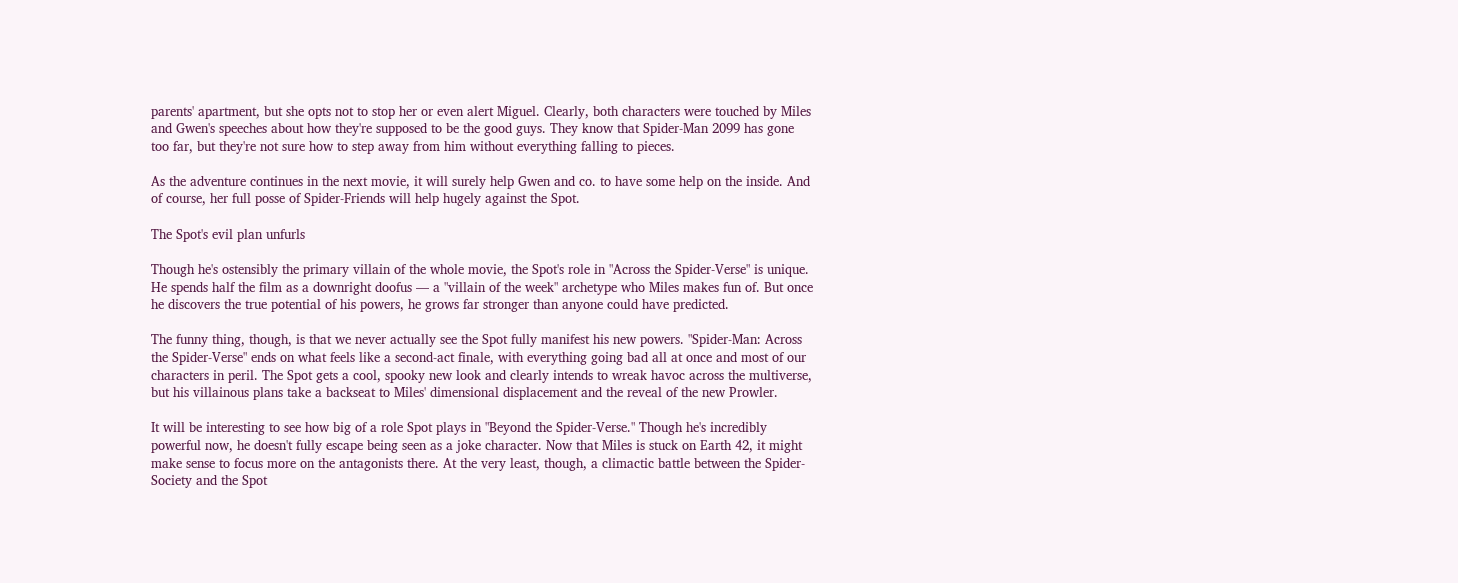parents' apartment, but she opts not to stop her or even alert Miguel. Clearly, both characters were touched by Miles and Gwen's speeches about how they're supposed to be the good guys. They know that Spider-Man 2099 has gone too far, but they're not sure how to step away from him without everything falling to pieces.

As the adventure continues in the next movie, it will surely help Gwen and co. to have some help on the inside. And of course, her full posse of Spider-Friends will help hugely against the Spot.

The Spot's evil plan unfurls

Though he's ostensibly the primary villain of the whole movie, the Spot's role in "Across the Spider-Verse" is unique. He spends half the film as a downright doofus — a "villain of the week" archetype who Miles makes fun of. But once he discovers the true potential of his powers, he grows far stronger than anyone could have predicted.

The funny thing, though, is that we never actually see the Spot fully manifest his new powers. "Spider-Man: Across the Spider-Verse" ends on what feels like a second-act finale, with everything going bad all at once and most of our characters in peril. The Spot gets a cool, spooky new look and clearly intends to wreak havoc across the multiverse, but his villainous plans take a backseat to Miles' dimensional displacement and the reveal of the new Prowler.

It will be interesting to see how big of a role Spot plays in "Beyond the Spider-Verse." Though he's incredibly powerful now, he doesn't fully escape being seen as a joke character. Now that Miles is stuck on Earth 42, it might make sense to focus more on the antagonists there. At the very least, though, a climactic battle between the Spider-Society and the Spot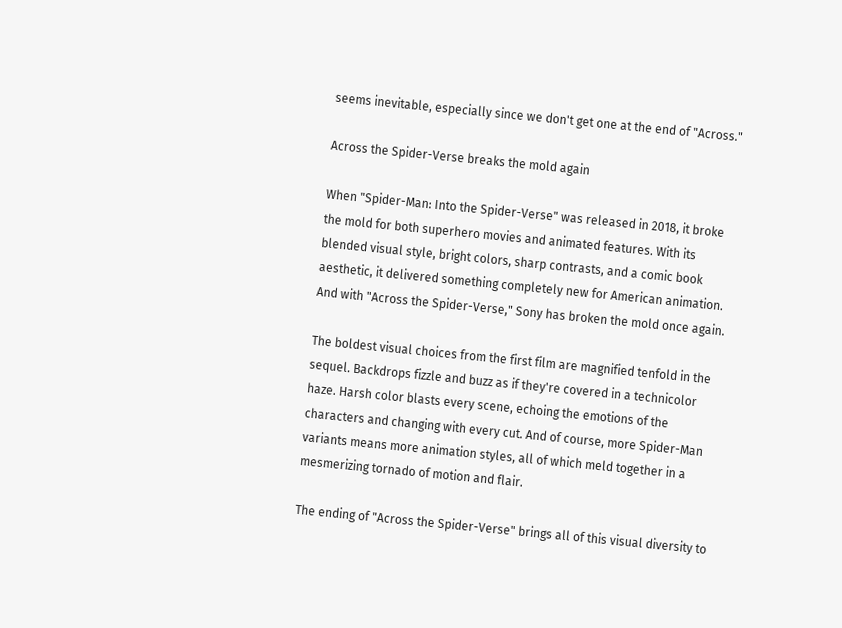seems inevitable, especially since we don't get one at the end of "Across."

Across the Spider-Verse breaks the mold again

When "Spider-Man: Into the Spider-Verse" was released in 2018, it broke the mold for both superhero movies and animated features. With its blended visual style, bright colors, sharp contrasts, and a comic book aesthetic, it delivered something completely new for American animation. And with "Across the Spider-Verse," Sony has broken the mold once again.

The boldest visual choices from the first film are magnified tenfold in the sequel. Backdrops fizzle and buzz as if they're covered in a technicolor haze. Harsh color blasts every scene, echoing the emotions of the characters and changing with every cut. And of course, more Spider-Man variants means more animation styles, all of which meld together in a mesmerizing tornado of motion and flair.

The ending of "Across the Spider-Verse" brings all of this visual diversity to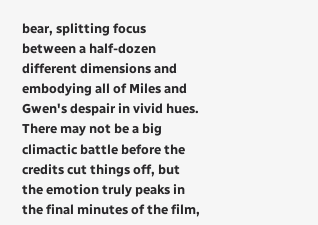bear, splitting focus between a half-dozen different dimensions and embodying all of Miles and Gwen's despair in vivid hues. There may not be a big climactic battle before the credits cut things off, but the emotion truly peaks in the final minutes of the film,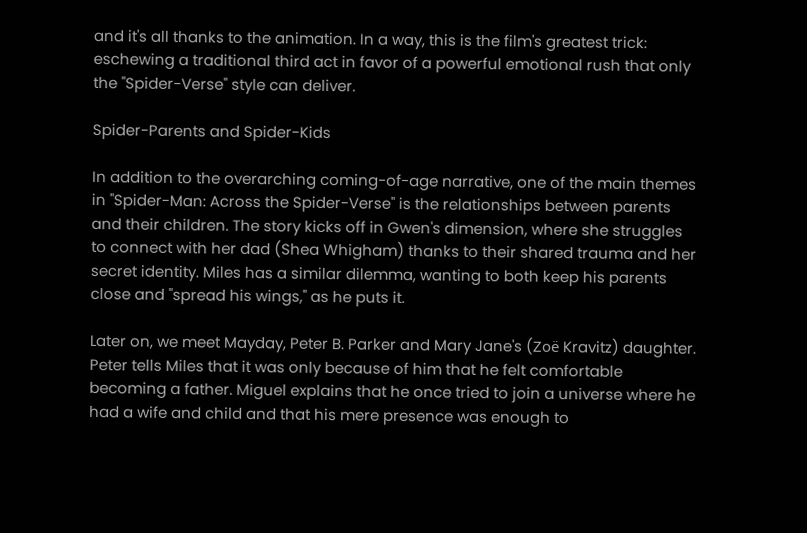and it's all thanks to the animation. In a way, this is the film's greatest trick: eschewing a traditional third act in favor of a powerful emotional rush that only the "Spider-Verse" style can deliver.

Spider-Parents and Spider-Kids

In addition to the overarching coming-of-age narrative, one of the main themes in "Spider-Man: Across the Spider-Verse" is the relationships between parents and their children. The story kicks off in Gwen's dimension, where she struggles to connect with her dad (Shea Whigham) thanks to their shared trauma and her secret identity. Miles has a similar dilemma, wanting to both keep his parents close and "spread his wings," as he puts it.

Later on, we meet Mayday, Peter B. Parker and Mary Jane's (Zoë Kravitz) daughter. Peter tells Miles that it was only because of him that he felt comfortable becoming a father. Miguel explains that he once tried to join a universe where he had a wife and child and that his mere presence was enough to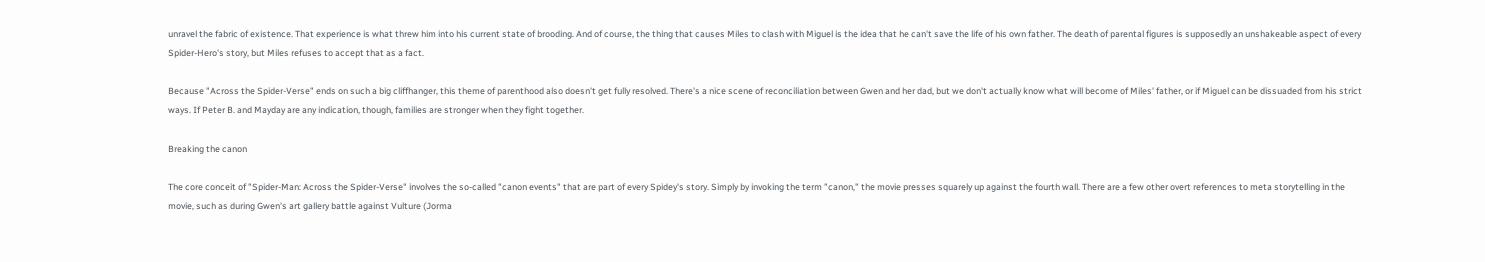unravel the fabric of existence. That experience is what threw him into his current state of brooding. And of course, the thing that causes Miles to clash with Miguel is the idea that he can't save the life of his own father. The death of parental figures is supposedly an unshakeable aspect of every Spider-Hero's story, but Miles refuses to accept that as a fact.

Because "Across the Spider-Verse" ends on such a big cliffhanger, this theme of parenthood also doesn't get fully resolved. There's a nice scene of reconciliation between Gwen and her dad, but we don't actually know what will become of Miles' father, or if Miguel can be dissuaded from his strict ways. If Peter B. and Mayday are any indication, though, families are stronger when they fight together.

Breaking the canon

The core conceit of "Spider-Man: Across the Spider-Verse" involves the so-called "canon events" that are part of every Spidey's story. Simply by invoking the term "canon," the movie presses squarely up against the fourth wall. There are a few other overt references to meta storytelling in the movie, such as during Gwen's art gallery battle against Vulture (Jorma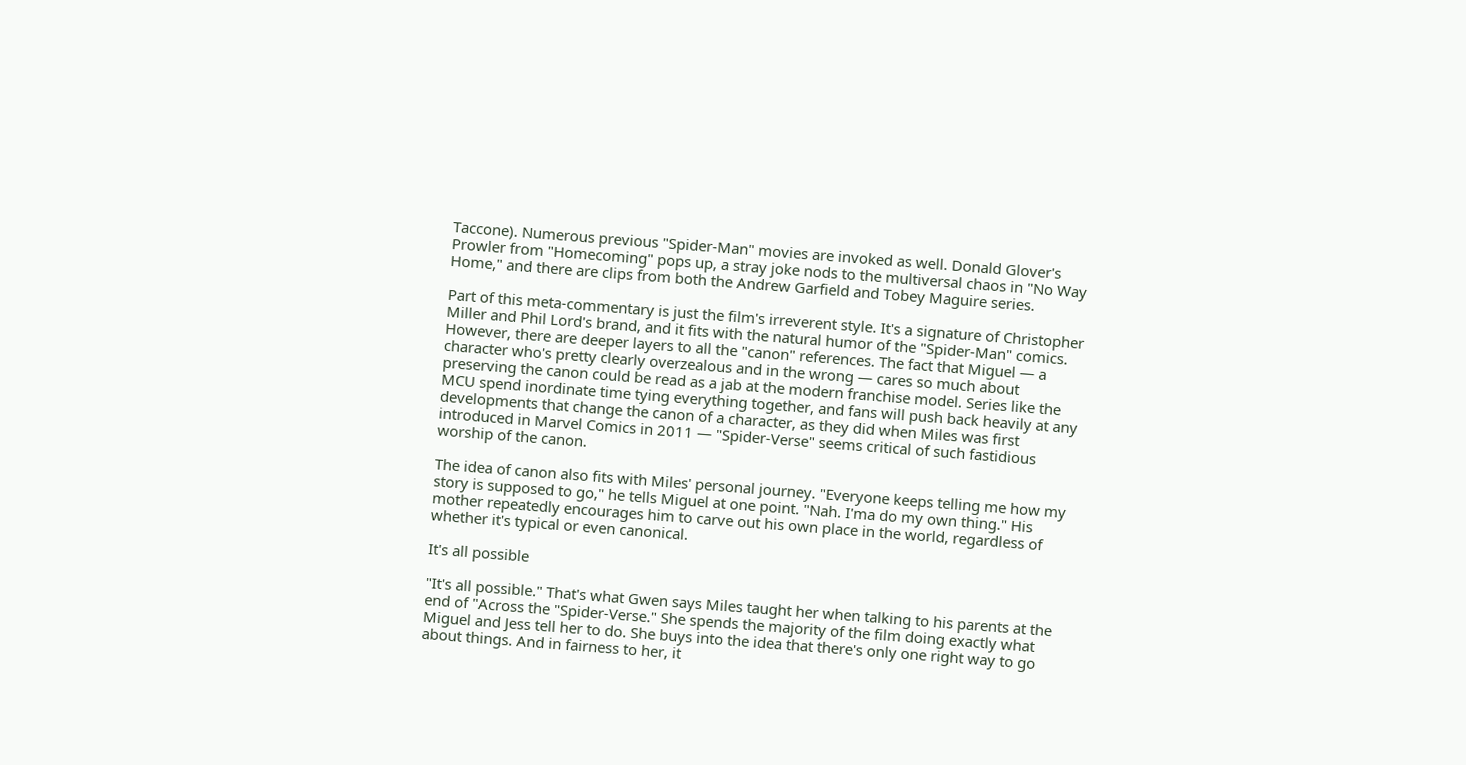Taccone). Numerous previous "Spider-Man" movies are invoked as well. Donald Glover's Prowler from "Homecoming" pops up, a stray joke nods to the multiversal chaos in "No Way Home," and there are clips from both the Andrew Garfield and Tobey Maguire series.

Part of this meta-commentary is just the film's irreverent style. It's a signature of Christopher Miller and Phil Lord's brand, and it fits with the natural humor of the "Spider-Man" comics. However, there are deeper layers to all the "canon" references. The fact that Miguel — a character who's pretty clearly overzealous and in the wrong — cares so much about preserving the canon could be read as a jab at the modern franchise model. Series like the MCU spend inordinate time tying everything together, and fans will push back heavily at any developments that change the canon of a character, as they did when Miles was first introduced in Marvel Comics in 2011 — "Spider-Verse" seems critical of such fastidious worship of the canon.

The idea of canon also fits with Miles' personal journey. "Everyone keeps telling me how my story is supposed to go," he tells Miguel at one point. "Nah. I'ma do my own thing." His mother repeatedly encourages him to carve out his own place in the world, regardless of whether it's typical or even canonical.

It's all possible

"It's all possible." That's what Gwen says Miles taught her when talking to his parents at the end of "Across the "Spider-Verse." She spends the majority of the film doing exactly what Miguel and Jess tell her to do. She buys into the idea that there's only one right way to go about things. And in fairness to her, it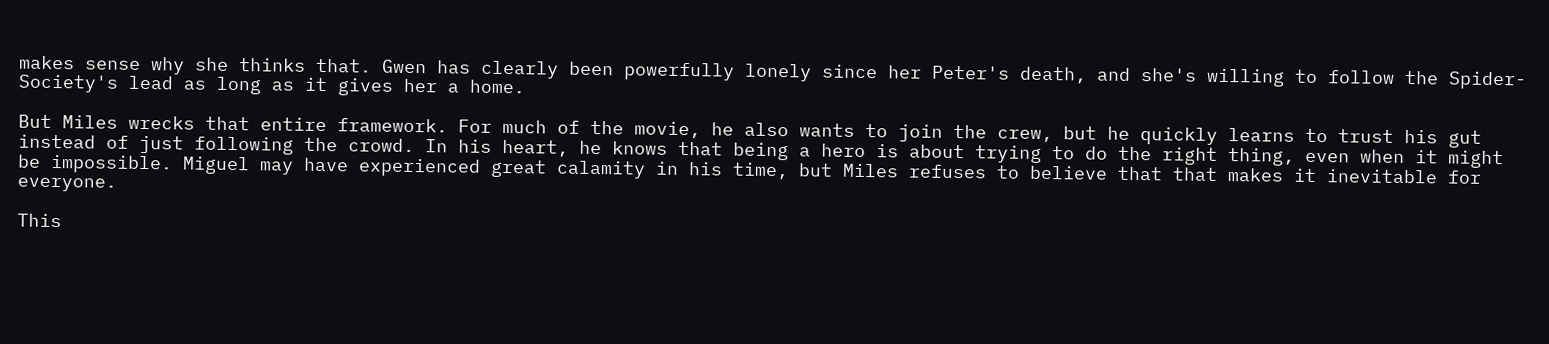makes sense why she thinks that. Gwen has clearly been powerfully lonely since her Peter's death, and she's willing to follow the Spider-Society's lead as long as it gives her a home.

But Miles wrecks that entire framework. For much of the movie, he also wants to join the crew, but he quickly learns to trust his gut instead of just following the crowd. In his heart, he knows that being a hero is about trying to do the right thing, even when it might be impossible. Miguel may have experienced great calamity in his time, but Miles refuses to believe that that makes it inevitable for everyone.

This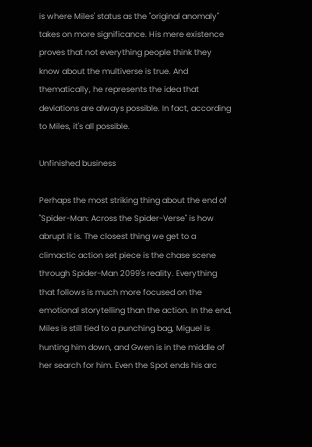is where Miles' status as the "original anomaly" takes on more significance. His mere existence proves that not everything people think they know about the multiverse is true. And thematically, he represents the idea that deviations are always possible. In fact, according to Miles, it's all possible.

Unfinished business

Perhaps the most striking thing about the end of "Spider-Man: Across the Spider-Verse" is how abrupt it is. The closest thing we get to a climactic action set piece is the chase scene through Spider-Man 2099's reality. Everything that follows is much more focused on the emotional storytelling than the action. In the end, Miles is still tied to a punching bag, Miguel is hunting him down, and Gwen is in the middle of her search for him. Even the Spot ends his arc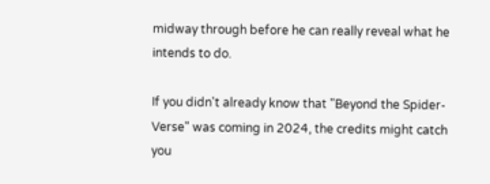midway through before he can really reveal what he intends to do.

If you didn't already know that "Beyond the Spider-Verse" was coming in 2024, the credits might catch you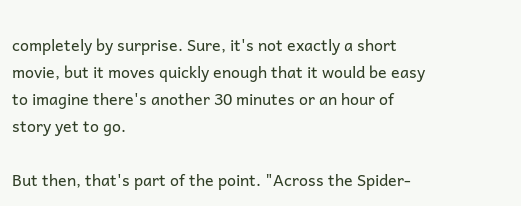completely by surprise. Sure, it's not exactly a short movie, but it moves quickly enough that it would be easy to imagine there's another 30 minutes or an hour of story yet to go.

But then, that's part of the point. "Across the Spider-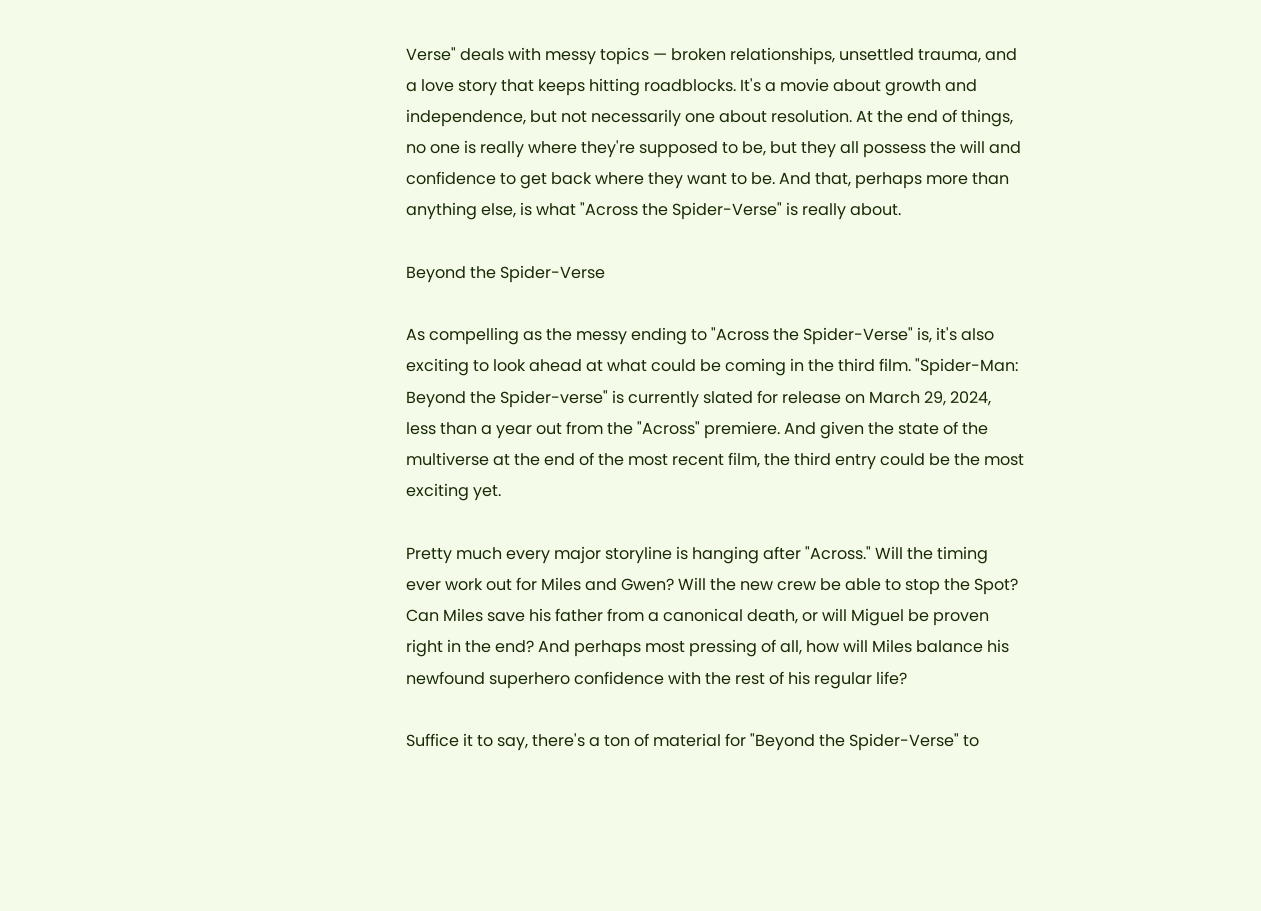Verse" deals with messy topics — broken relationships, unsettled trauma, and a love story that keeps hitting roadblocks. It's a movie about growth and independence, but not necessarily one about resolution. At the end of things, no one is really where they're supposed to be, but they all possess the will and confidence to get back where they want to be. And that, perhaps more than anything else, is what "Across the Spider-Verse" is really about.

Beyond the Spider-Verse

As compelling as the messy ending to "Across the Spider-Verse" is, it's also exciting to look ahead at what could be coming in the third film. "Spider-Man: Beyond the Spider-verse" is currently slated for release on March 29, 2024, less than a year out from the "Across" premiere. And given the state of the multiverse at the end of the most recent film, the third entry could be the most exciting yet.

Pretty much every major storyline is hanging after "Across." Will the timing ever work out for Miles and Gwen? Will the new crew be able to stop the Spot? Can Miles save his father from a canonical death, or will Miguel be proven right in the end? And perhaps most pressing of all, how will Miles balance his newfound superhero confidence with the rest of his regular life?

Suffice it to say, there's a ton of material for "Beyond the Spider-Verse" to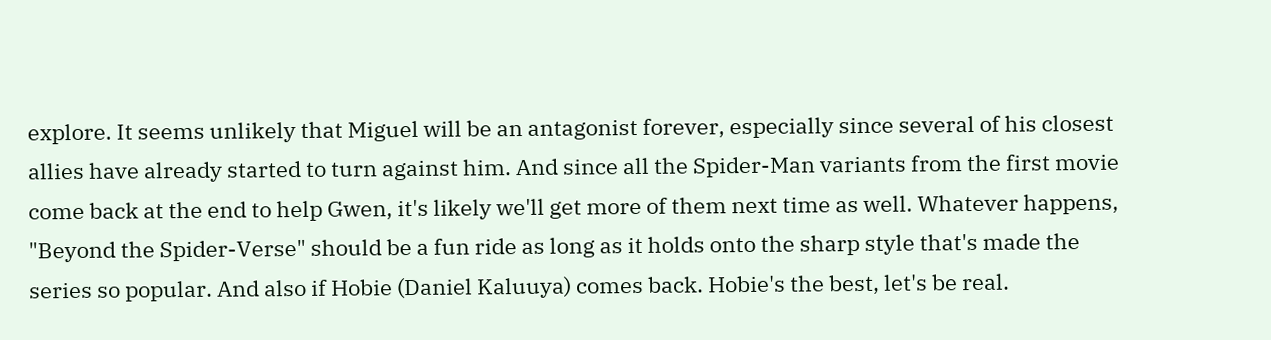explore. It seems unlikely that Miguel will be an antagonist forever, especially since several of his closest allies have already started to turn against him. And since all the Spider-Man variants from the first movie come back at the end to help Gwen, it's likely we'll get more of them next time as well. Whatever happens, "Beyond the Spider-Verse" should be a fun ride as long as it holds onto the sharp style that's made the series so popular. And also if Hobie (Daniel Kaluuya) comes back. Hobie's the best, let's be real.